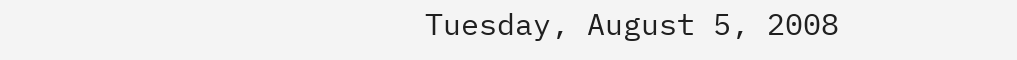Tuesday, August 5, 2008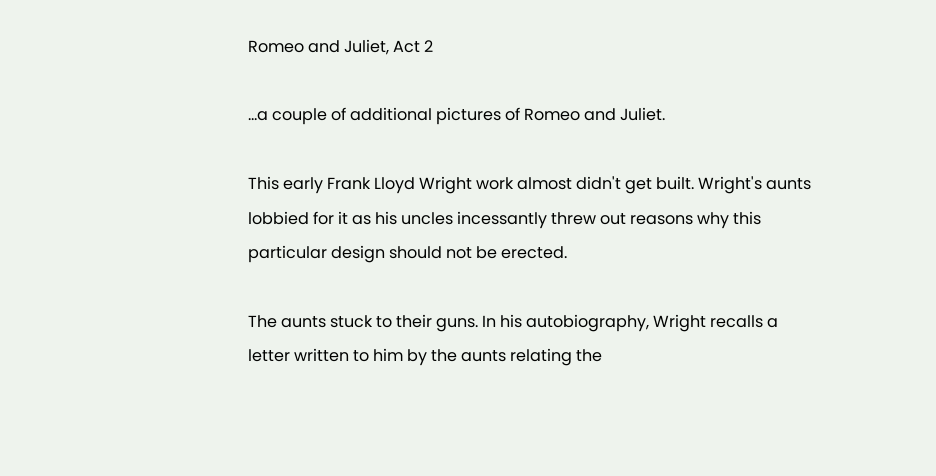Romeo and Juliet, Act 2

...a couple of additional pictures of Romeo and Juliet.

This early Frank Lloyd Wright work almost didn't get built. Wright's aunts lobbied for it as his uncles incessantly threw out reasons why this particular design should not be erected.

The aunts stuck to their guns. In his autobiography, Wright recalls a letter written to him by the aunts relating the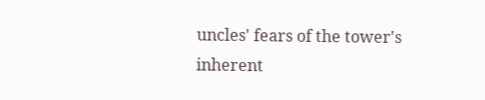uncles' fears of the tower's inherent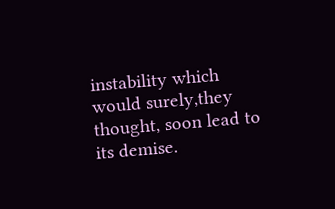instability which would surely,they thought, soon lead to its demise.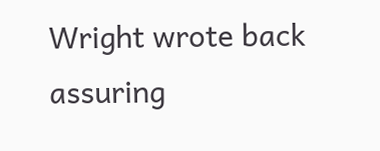Wright wrote back assuring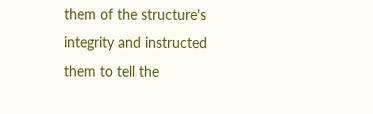them of the structure's integrity and instructed them to tell the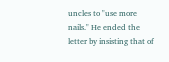uncles to "use more nails." He ended the letter by insisting that of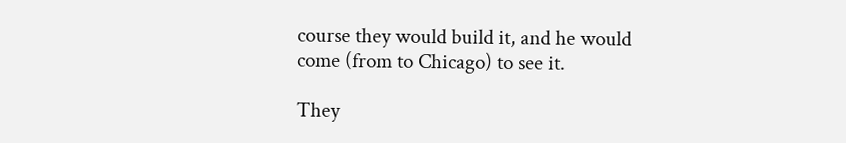course they would build it, and he would come (from to Chicago) to see it.

They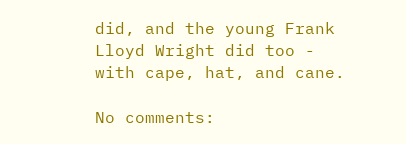did, and the young Frank Lloyd Wright did too - with cape, hat, and cane.

No comments: